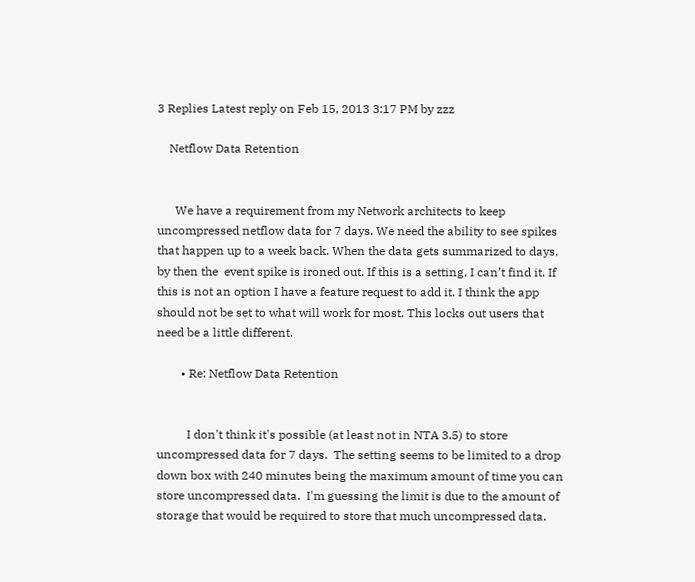3 Replies Latest reply on Feb 15, 2013 3:17 PM by zzz

    Netflow Data Retention


      We have a requirement from my Network architects to keep uncompressed netflow data for 7 days. We need the ability to see spikes that happen up to a week back. When the data gets summarized to days, by then the  event spike is ironed out. If this is a setting, I can’t find it. If this is not an option I have a feature request to add it. I think the app should not be set to what will work for most. This locks out users that need be a little different.

        • Re: Netflow Data Retention


          I don't think it's possible (at least not in NTA 3.5) to store uncompressed data for 7 days.  The setting seems to be limited to a drop down box with 240 minutes being the maximum amount of time you can store uncompressed data.  I'm guessing the limit is due to the amount of storage that would be required to store that much uncompressed data.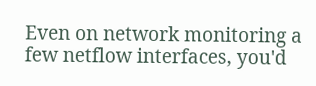Even on network monitoring a few netflow interfaces, you'd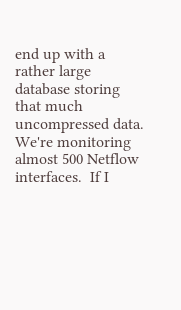end up with a rather large database storing that much uncompressed data.  We're monitoring almost 500 Netflow interfaces.  If I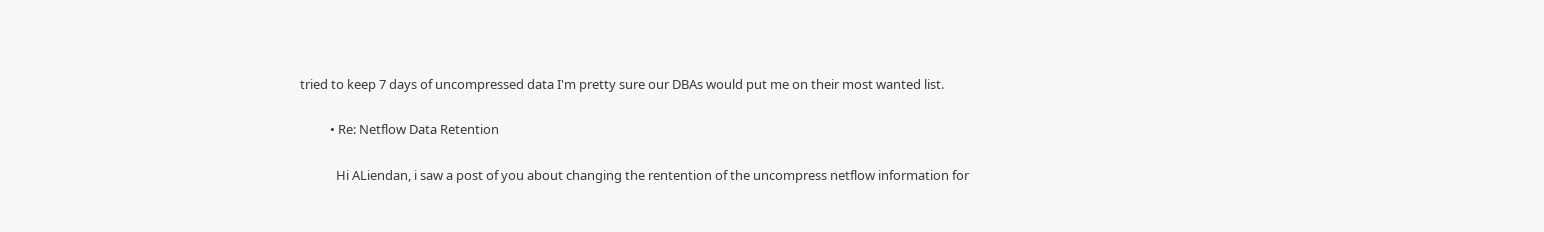tried to keep 7 days of uncompressed data I'm pretty sure our DBAs would put me on their most wanted list.

          • Re: Netflow Data Retention

            Hi ALiendan, i saw a post of you about changing the rentention of the uncompress netflow information for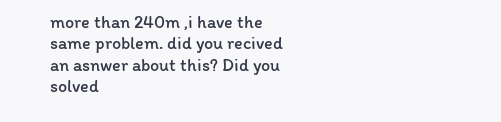more than 240m ,i have the same problem. did you recived an asnwer about this? Did you solved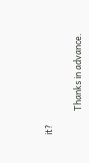it?

            Thanks in advance.